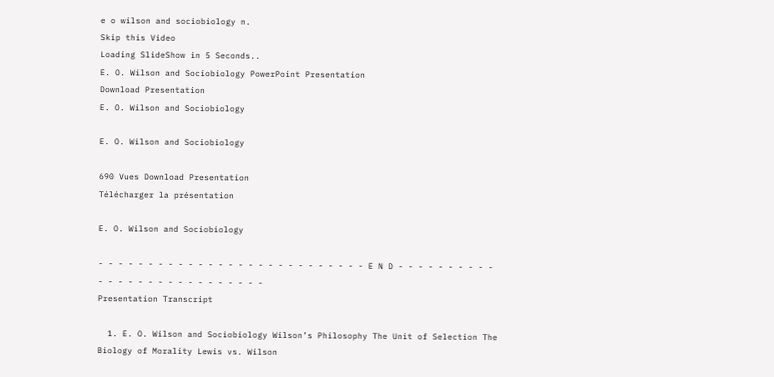e o wilson and sociobiology n.
Skip this Video
Loading SlideShow in 5 Seconds..
E. O. Wilson and Sociobiology PowerPoint Presentation
Download Presentation
E. O. Wilson and Sociobiology

E. O. Wilson and Sociobiology

690 Vues Download Presentation
Télécharger la présentation

E. O. Wilson and Sociobiology

- - - - - - - - - - - - - - - - - - - - - - - - - - - E N D - - - - - - - - - - - - - - - - - - - - - - - - - - -
Presentation Transcript

  1. E. O. Wilson and Sociobiology Wilson’s Philosophy The Unit of Selection The Biology of Morality Lewis vs. Wilson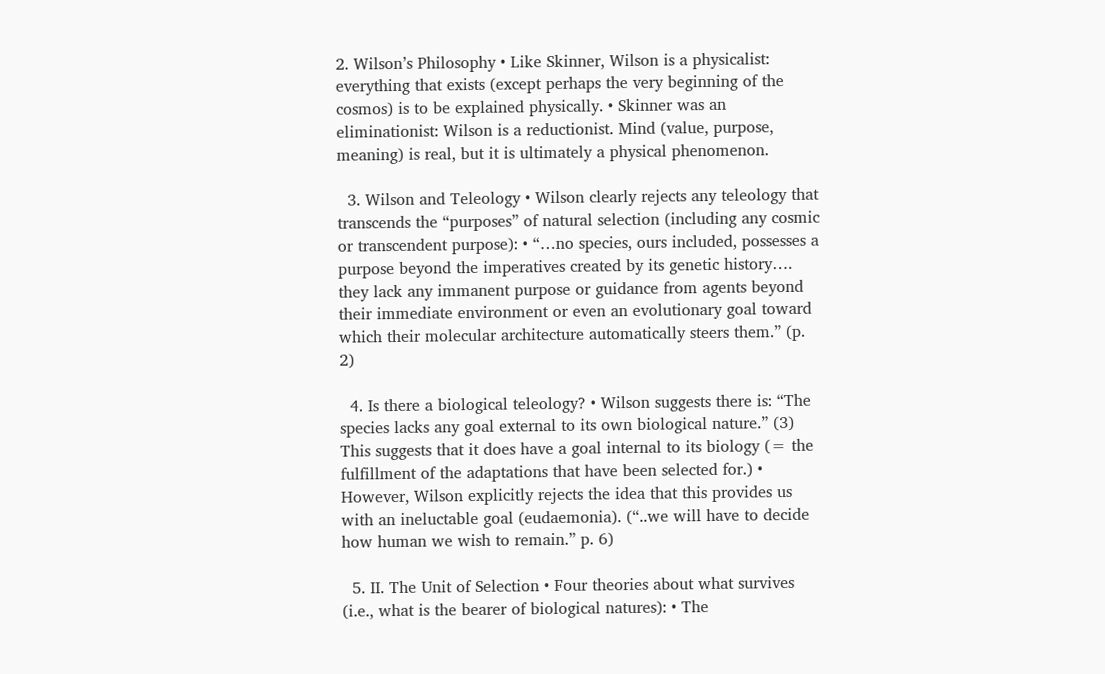2. Wilson’s Philosophy • Like Skinner, Wilson is a physicalist: everything that exists (except perhaps the very beginning of the cosmos) is to be explained physically. • Skinner was an eliminationist: Wilson is a reductionist. Mind (value, purpose, meaning) is real, but it is ultimately a physical phenomenon.

  3. Wilson and Teleology • Wilson clearly rejects any teleology that transcends the “purposes” of natural selection (including any cosmic or transcendent purpose): • “…no species, ours included, possesses a purpose beyond the imperatives created by its genetic history…. they lack any immanent purpose or guidance from agents beyond their immediate environment or even an evolutionary goal toward which their molecular architecture automatically steers them.” (p. 2)

  4. Is there a biological teleology? • Wilson suggests there is: “The species lacks any goal external to its own biological nature.” (3) This suggests that it does have a goal internal to its biology (= the fulfillment of the adaptations that have been selected for.) • However, Wilson explicitly rejects the idea that this provides us with an ineluctable goal (eudaemonia). (“..we will have to decide how human we wish to remain.” p. 6)

  5. II. The Unit of Selection • Four theories about what survives (i.e., what is the bearer of biological natures): • The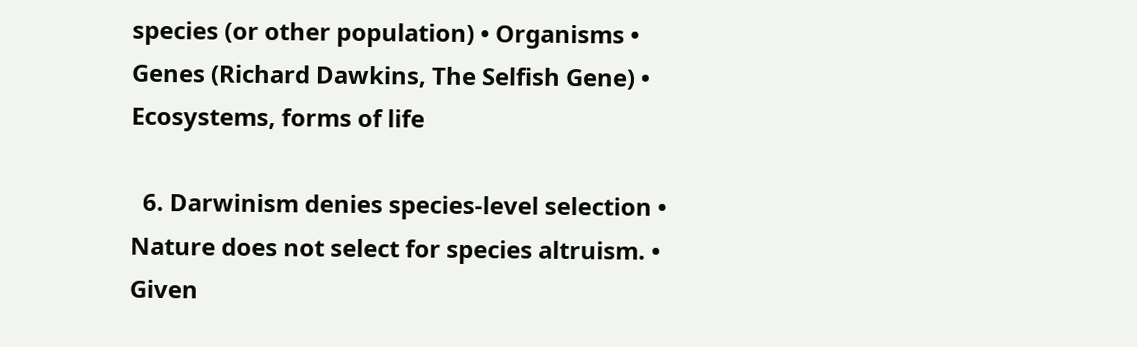species (or other population) • Organisms • Genes (Richard Dawkins, The Selfish Gene) • Ecosystems, forms of life

  6. Darwinism denies species-level selection • Nature does not select for species altruism. • Given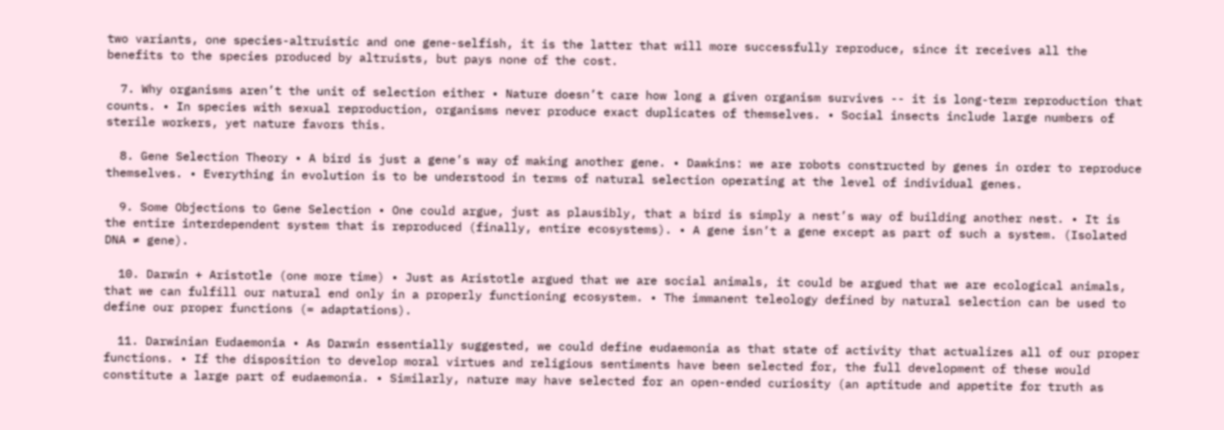two variants, one species-altruistic and one gene-selfish, it is the latter that will more successfully reproduce, since it receives all the benefits to the species produced by altruists, but pays none of the cost.

  7. Why organisms aren’t the unit of selection either • Nature doesn’t care how long a given organism survives -- it is long-term reproduction that counts. • In species with sexual reproduction, organisms never produce exact duplicates of themselves. • Social insects include large numbers of sterile workers, yet nature favors this.

  8. Gene Selection Theory • A bird is just a gene’s way of making another gene. • Dawkins: we are robots constructed by genes in order to reproduce themselves. • Everything in evolution is to be understood in terms of natural selection operating at the level of individual genes.

  9. Some Objections to Gene Selection • One could argue, just as plausibly, that a bird is simply a nest’s way of building another nest. • It is the entire interdependent system that is reproduced (finally, entire ecosystems). • A gene isn’t a gene except as part of such a system. (Isolated DNA ≠ gene).

  10. Darwin + Aristotle (one more time) • Just as Aristotle argued that we are social animals, it could be argued that we are ecological animals, that we can fulfill our natural end only in a properly functioning ecosystem. • The immanent teleology defined by natural selection can be used to define our proper functions (= adaptations).

  11. Darwinian Eudaemonia • As Darwin essentially suggested, we could define eudaemonia as that state of activity that actualizes all of our proper functions. • If the disposition to develop moral virtues and religious sentiments have been selected for, the full development of these would constitute a large part of eudaemonia. • Similarly, nature may have selected for an open-ended curiosity (an aptitude and appetite for truth as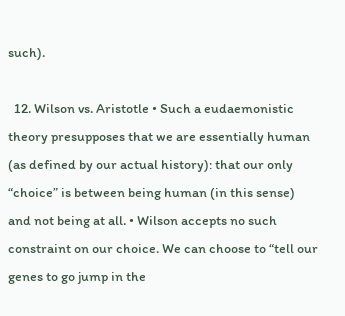such).

  12. Wilson vs. Aristotle • Such a eudaemonistic theory presupposes that we are essentially human (as defined by our actual history): that our only “choice” is between being human (in this sense) and not being at all. • Wilson accepts no such constraint on our choice. We can choose to “tell our genes to go jump in the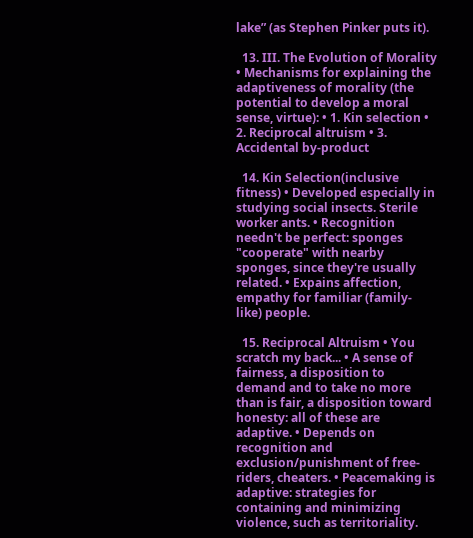lake” (as Stephen Pinker puts it).

  13. III. The Evolution of Morality • Mechanisms for explaining the adaptiveness of morality (the potential to develop a moral sense, virtue): • 1. Kin selection • 2. Reciprocal altruism • 3. Accidental by-product

  14. Kin Selection(inclusive fitness) • Developed especially in studying social insects. Sterile worker ants. • Recognition needn't be perfect: sponges "cooperate" with nearby sponges, since they're usually related. • Expains affection, empathy for familiar (family-like) people.

  15. Reciprocal Altruism • You scratch my back... • A sense of fairness, a disposition to demand and to take no more than is fair, a disposition toward honesty: all of these are adaptive. • Depends on recognition and exclusion/punishment of free-riders, cheaters. • Peacemaking is adaptive: strategies for containing and minimizing violence, such as territoriality.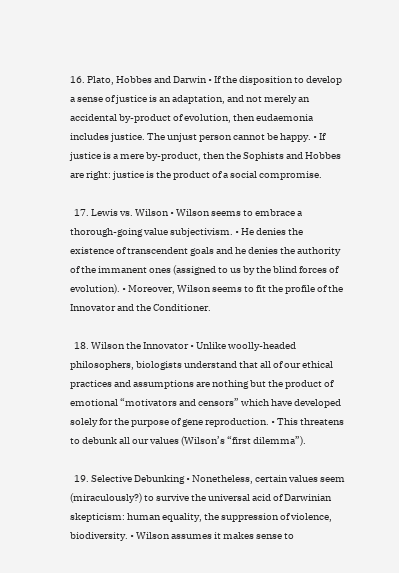16. Plato, Hobbes and Darwin • If the disposition to develop a sense of justice is an adaptation, and not merely an accidental by-product of evolution, then eudaemonia includes justice. The unjust person cannot be happy. • If justice is a mere by-product, then the Sophists and Hobbes are right: justice is the product of a social compromise.

  17. Lewis vs. Wilson • Wilson seems to embrace a thorough-going value subjectivism. • He denies the existence of transcendent goals and he denies the authority of the immanent ones (assigned to us by the blind forces of evolution). • Moreover, Wilson seems to fit the profile of the Innovator and the Conditioner.

  18. Wilson the Innovator • Unlike woolly-headed philosophers, biologists understand that all of our ethical practices and assumptions are nothing but the product of emotional “motivators and censors” which have developed solely for the purpose of gene reproduction. • This threatens to debunk all our values (Wilson’s “first dilemma”).

  19. Selective Debunking • Nonetheless, certain values seem (miraculously?) to survive the universal acid of Darwinian skepticism: human equality, the suppression of violence, biodiversity. • Wilson assumes it makes sense to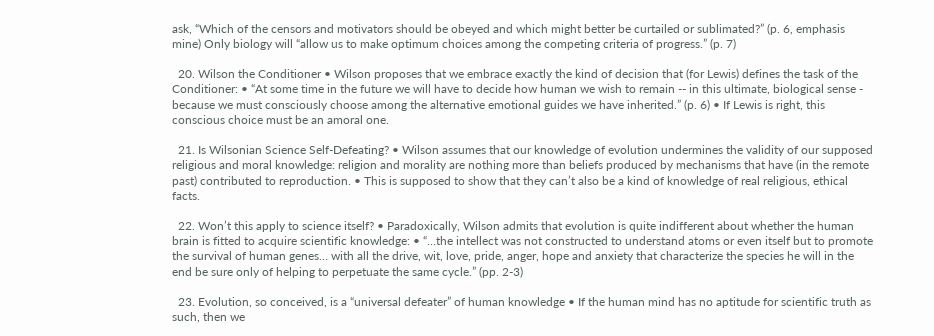ask, “Which of the censors and motivators should be obeyed and which might better be curtailed or sublimated?” (p. 6, emphasis mine) Only biology will “allow us to make optimum choices among the competing criteria of progress.” (p. 7)

  20. Wilson the Conditioner • Wilson proposes that we embrace exactly the kind of decision that (for Lewis) defines the task of the Conditioner: • “At some time in the future we will have to decide how human we wish to remain -- in this ultimate, biological sense - because we must consciously choose among the alternative emotional guides we have inherited.” (p. 6) • If Lewis is right, this conscious choice must be an amoral one.

  21. Is Wilsonian Science Self-Defeating? • Wilson assumes that our knowledge of evolution undermines the validity of our supposed religious and moral knowledge: religion and morality are nothing more than beliefs produced by mechanisms that have (in the remote past) contributed to reproduction. • This is supposed to show that they can’t also be a kind of knowledge of real religious, ethical facts.

  22. Won’t this apply to science itself? • Paradoxically, Wilson admits that evolution is quite indifferent about whether the human brain is fitted to acquire scientific knowledge: • “…the intellect was not constructed to understand atoms or even itself but to promote the survival of human genes… with all the drive, wit, love, pride, anger, hope and anxiety that characterize the species he will in the end be sure only of helping to perpetuate the same cycle.” (pp. 2-3)

  23. Evolution, so conceived, is a “universal defeater” of human knowledge • If the human mind has no aptitude for scientific truth as such, then we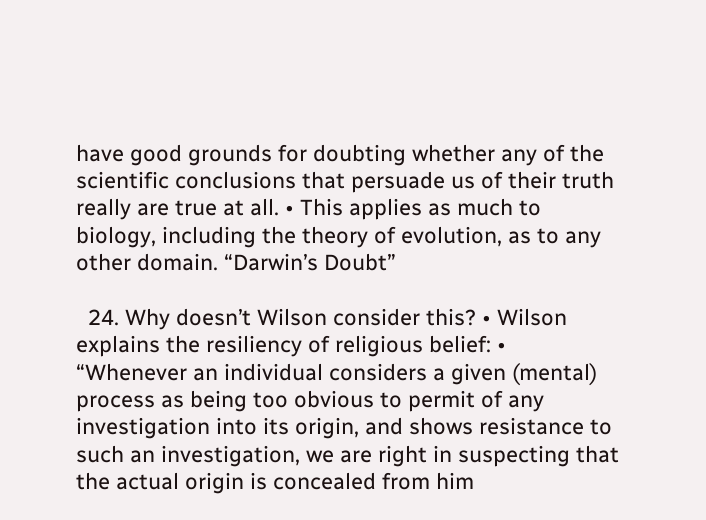have good grounds for doubting whether any of the scientific conclusions that persuade us of their truth really are true at all. • This applies as much to biology, including the theory of evolution, as to any other domain. “Darwin’s Doubt”

  24. Why doesn’t Wilson consider this? • Wilson explains the resiliency of religious belief: • “Whenever an individual considers a given (mental) process as being too obvious to permit of any investigation into its origin, and shows resistance to such an investigation, we are right in suspecting that the actual origin is concealed from him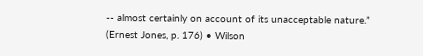-- almost certainly on account of its unacceptable nature.” (Ernest Jones, p. 176) • Wilson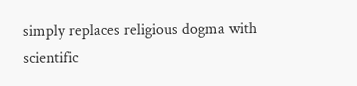simply replaces religious dogma with scientific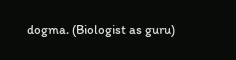dogma. (Biologist as guru)